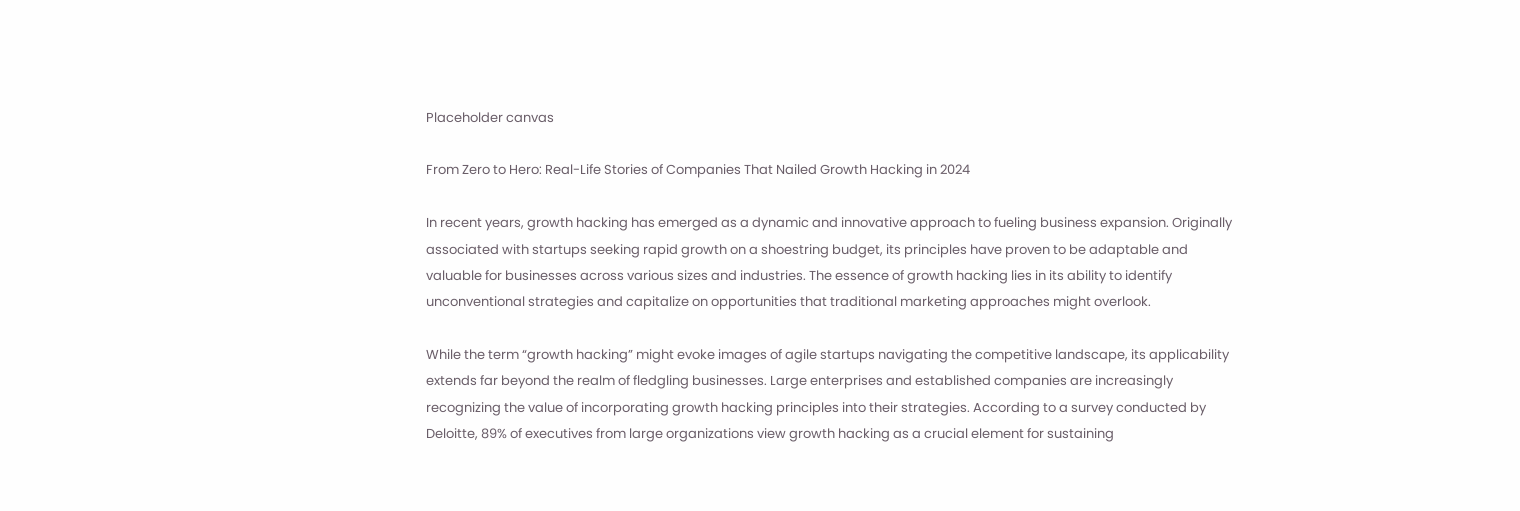Placeholder canvas

From Zero to Hero: Real-Life Stories of Companies That Nailed Growth Hacking in 2024

In recent years, growth hacking has emerged as a dynamic and innovative approach to fueling business expansion. Originally associated with startups seeking rapid growth on a shoestring budget, its principles have proven to be adaptable and valuable for businesses across various sizes and industries. The essence of growth hacking lies in its ability to identify unconventional strategies and capitalize on opportunities that traditional marketing approaches might overlook.

While the term “growth hacking” might evoke images of agile startups navigating the competitive landscape, its applicability extends far beyond the realm of fledgling businesses. Large enterprises and established companies are increasingly recognizing the value of incorporating growth hacking principles into their strategies. According to a survey conducted by Deloitte, 89% of executives from large organizations view growth hacking as a crucial element for sustaining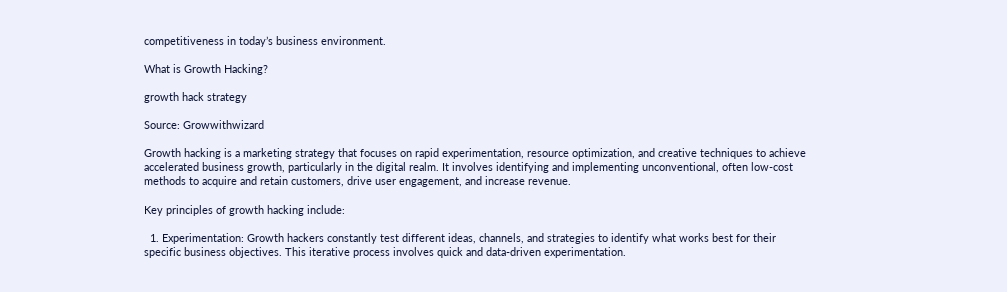competitiveness in today’s business environment.

What is Growth Hacking?

growth hack strategy

Source: Growwithwizard

Growth hacking is a marketing strategy that focuses on rapid experimentation, resource optimization, and creative techniques to achieve accelerated business growth, particularly in the digital realm. It involves identifying and implementing unconventional, often low-cost methods to acquire and retain customers, drive user engagement, and increase revenue.

Key principles of growth hacking include:

  1. Experimentation: Growth hackers constantly test different ideas, channels, and strategies to identify what works best for their specific business objectives. This iterative process involves quick and data-driven experimentation.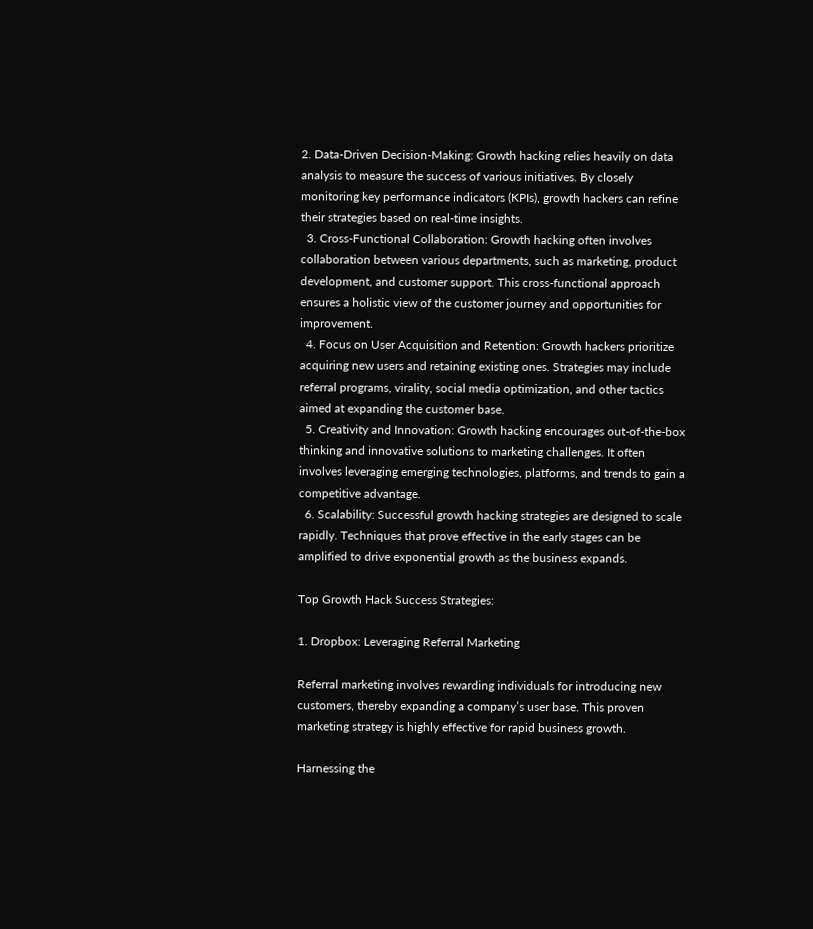2. Data-Driven Decision-Making: Growth hacking relies heavily on data analysis to measure the success of various initiatives. By closely monitoring key performance indicators (KPIs), growth hackers can refine their strategies based on real-time insights.
  3. Cross-Functional Collaboration: Growth hacking often involves collaboration between various departments, such as marketing, product development, and customer support. This cross-functional approach ensures a holistic view of the customer journey and opportunities for improvement.
  4. Focus on User Acquisition and Retention: Growth hackers prioritize acquiring new users and retaining existing ones. Strategies may include referral programs, virality, social media optimization, and other tactics aimed at expanding the customer base.
  5. Creativity and Innovation: Growth hacking encourages out-of-the-box thinking and innovative solutions to marketing challenges. It often involves leveraging emerging technologies, platforms, and trends to gain a competitive advantage.
  6. Scalability: Successful growth hacking strategies are designed to scale rapidly. Techniques that prove effective in the early stages can be amplified to drive exponential growth as the business expands.

Top Growth Hack Success Strategies:

1. Dropbox: Leveraging Referral Marketing

Referral marketing involves rewarding individuals for introducing new customers, thereby expanding a company’s user base. This proven marketing strategy is highly effective for rapid business growth.

Harnessing the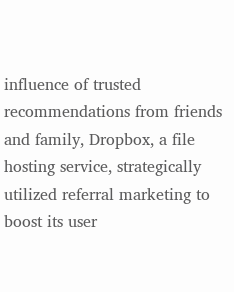influence of trusted recommendations from friends and family, Dropbox, a file hosting service, strategically utilized referral marketing to boost its user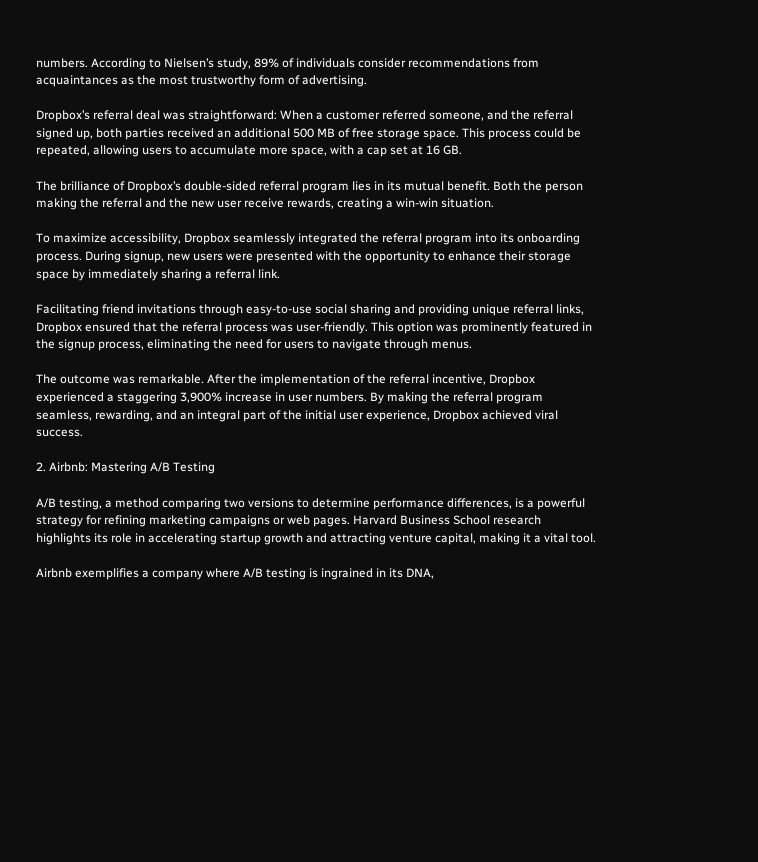numbers. According to Nielsen’s study, 89% of individuals consider recommendations from acquaintances as the most trustworthy form of advertising.

Dropbox’s referral deal was straightforward: When a customer referred someone, and the referral signed up, both parties received an additional 500 MB of free storage space. This process could be repeated, allowing users to accumulate more space, with a cap set at 16 GB.

The brilliance of Dropbox’s double-sided referral program lies in its mutual benefit. Both the person making the referral and the new user receive rewards, creating a win-win situation.

To maximize accessibility, Dropbox seamlessly integrated the referral program into its onboarding process. During signup, new users were presented with the opportunity to enhance their storage space by immediately sharing a referral link.

Facilitating friend invitations through easy-to-use social sharing and providing unique referral links, Dropbox ensured that the referral process was user-friendly. This option was prominently featured in the signup process, eliminating the need for users to navigate through menus.

The outcome was remarkable. After the implementation of the referral incentive, Dropbox experienced a staggering 3,900% increase in user numbers. By making the referral program seamless, rewarding, and an integral part of the initial user experience, Dropbox achieved viral success.

2. Airbnb: Mastering A/B Testing

A/B testing, a method comparing two versions to determine performance differences, is a powerful strategy for refining marketing campaigns or web pages. Harvard Business School research highlights its role in accelerating startup growth and attracting venture capital, making it a vital tool.

Airbnb exemplifies a company where A/B testing is ingrained in its DNA,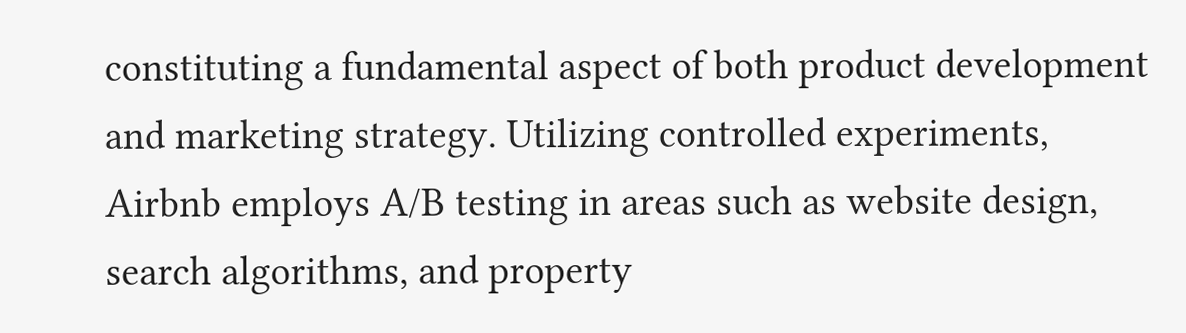constituting a fundamental aspect of both product development and marketing strategy. Utilizing controlled experiments, Airbnb employs A/B testing in areas such as website design, search algorithms, and property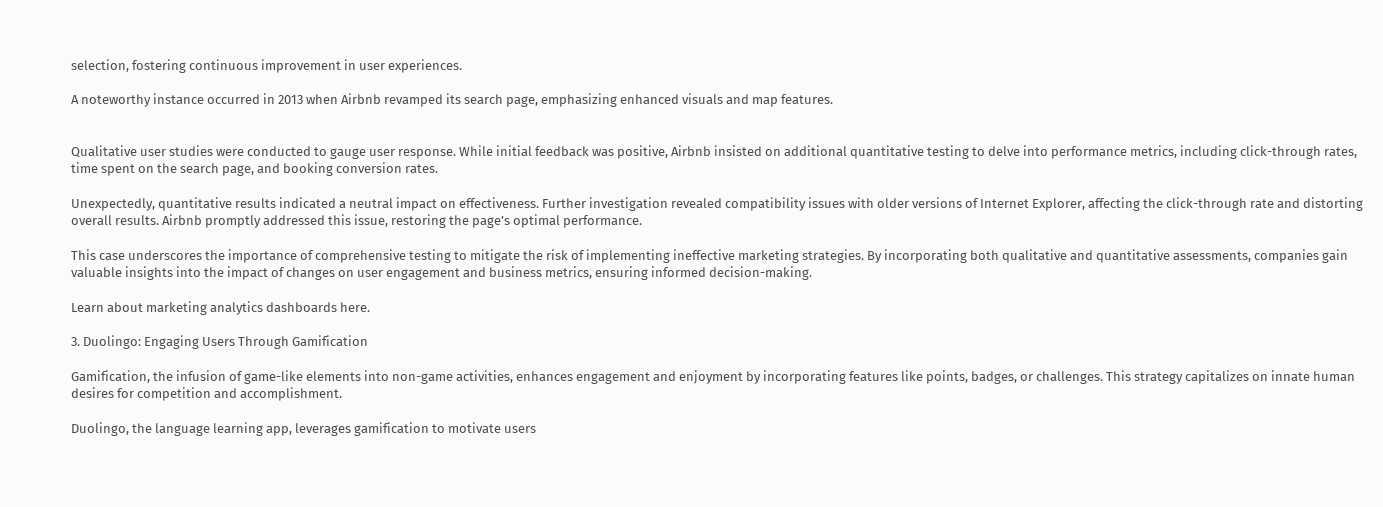selection, fostering continuous improvement in user experiences.

A noteworthy instance occurred in 2013 when Airbnb revamped its search page, emphasizing enhanced visuals and map features.


Qualitative user studies were conducted to gauge user response. While initial feedback was positive, Airbnb insisted on additional quantitative testing to delve into performance metrics, including click-through rates, time spent on the search page, and booking conversion rates.

Unexpectedly, quantitative results indicated a neutral impact on effectiveness. Further investigation revealed compatibility issues with older versions of Internet Explorer, affecting the click-through rate and distorting overall results. Airbnb promptly addressed this issue, restoring the page’s optimal performance.

This case underscores the importance of comprehensive testing to mitigate the risk of implementing ineffective marketing strategies. By incorporating both qualitative and quantitative assessments, companies gain valuable insights into the impact of changes on user engagement and business metrics, ensuring informed decision-making.

Learn about marketing analytics dashboards here.

3. Duolingo: Engaging Users Through Gamification

Gamification, the infusion of game-like elements into non-game activities, enhances engagement and enjoyment by incorporating features like points, badges, or challenges. This strategy capitalizes on innate human desires for competition and accomplishment.

Duolingo, the language learning app, leverages gamification to motivate users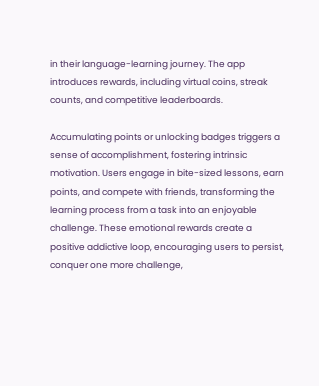in their language-learning journey. The app introduces rewards, including virtual coins, streak counts, and competitive leaderboards.

Accumulating points or unlocking badges triggers a sense of accomplishment, fostering intrinsic motivation. Users engage in bite-sized lessons, earn points, and compete with friends, transforming the learning process from a task into an enjoyable challenge. These emotional rewards create a positive addictive loop, encouraging users to persist, conquer one more challenge,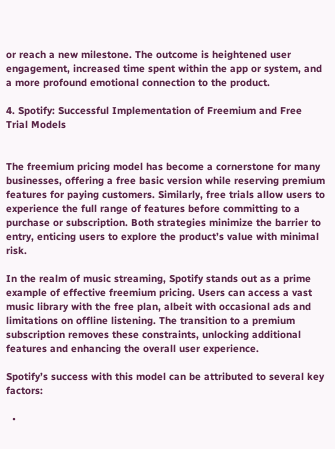or reach a new milestone. The outcome is heightened user engagement, increased time spent within the app or system, and a more profound emotional connection to the product.

4. Spotify: Successful Implementation of Freemium and Free Trial Models


The freemium pricing model has become a cornerstone for many businesses, offering a free basic version while reserving premium features for paying customers. Similarly, free trials allow users to experience the full range of features before committing to a purchase or subscription. Both strategies minimize the barrier to entry, enticing users to explore the product’s value with minimal risk.

In the realm of music streaming, Spotify stands out as a prime example of effective freemium pricing. Users can access a vast music library with the free plan, albeit with occasional ads and limitations on offline listening. The transition to a premium subscription removes these constraints, unlocking additional features and enhancing the overall user experience.

Spotify’s success with this model can be attributed to several key factors:

  •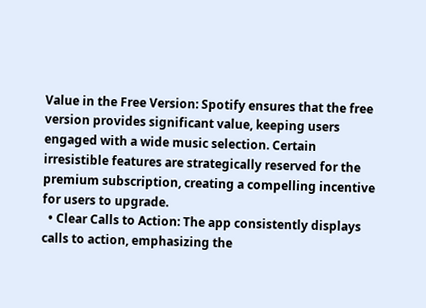Value in the Free Version: Spotify ensures that the free version provides significant value, keeping users engaged with a wide music selection. Certain irresistible features are strategically reserved for the premium subscription, creating a compelling incentive for users to upgrade.
  • Clear Calls to Action: The app consistently displays calls to action, emphasizing the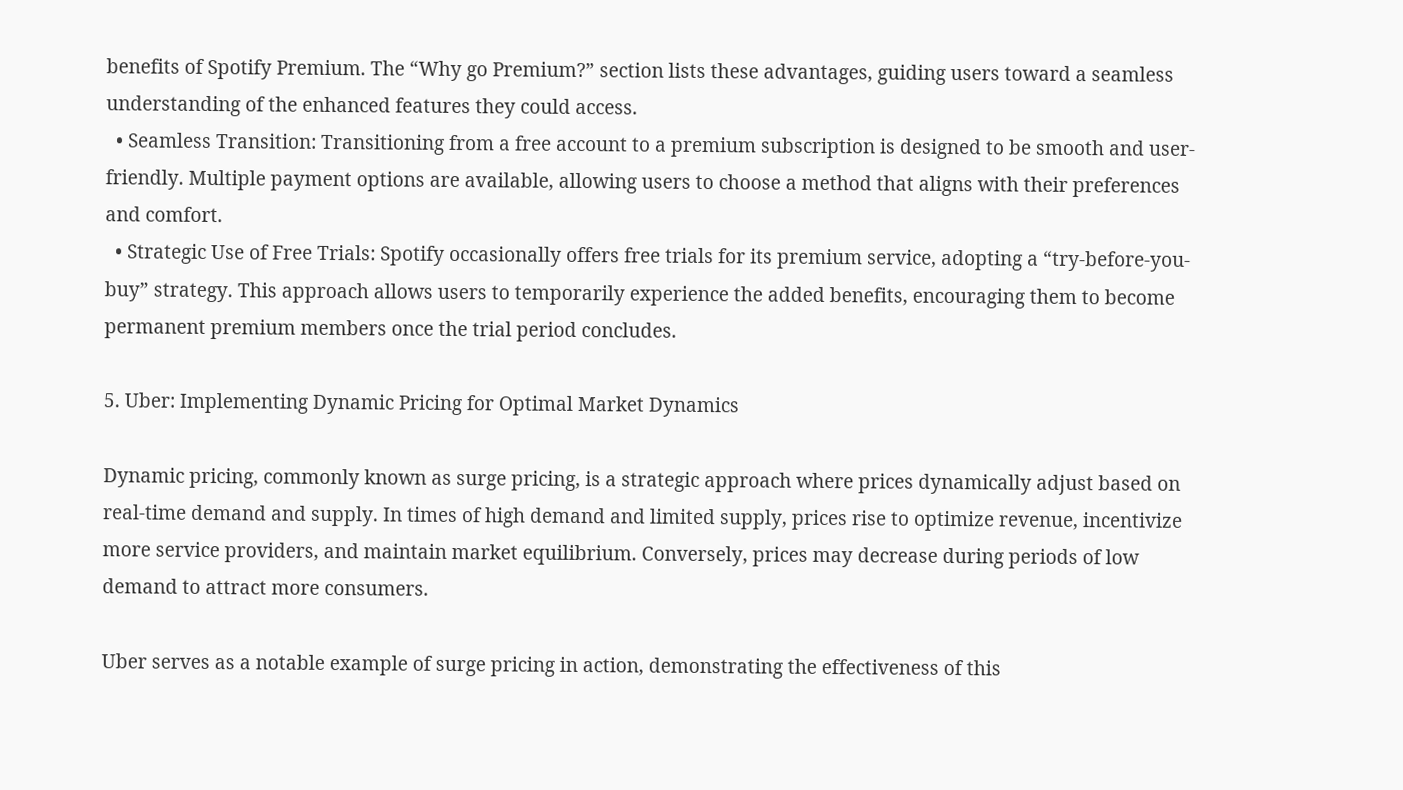benefits of Spotify Premium. The “Why go Premium?” section lists these advantages, guiding users toward a seamless understanding of the enhanced features they could access.
  • Seamless Transition: Transitioning from a free account to a premium subscription is designed to be smooth and user-friendly. Multiple payment options are available, allowing users to choose a method that aligns with their preferences and comfort.
  • Strategic Use of Free Trials: Spotify occasionally offers free trials for its premium service, adopting a “try-before-you-buy” strategy. This approach allows users to temporarily experience the added benefits, encouraging them to become permanent premium members once the trial period concludes.

5. Uber: Implementing Dynamic Pricing for Optimal Market Dynamics

Dynamic pricing, commonly known as surge pricing, is a strategic approach where prices dynamically adjust based on real-time demand and supply. In times of high demand and limited supply, prices rise to optimize revenue, incentivize more service providers, and maintain market equilibrium. Conversely, prices may decrease during periods of low demand to attract more consumers.

Uber serves as a notable example of surge pricing in action, demonstrating the effectiveness of this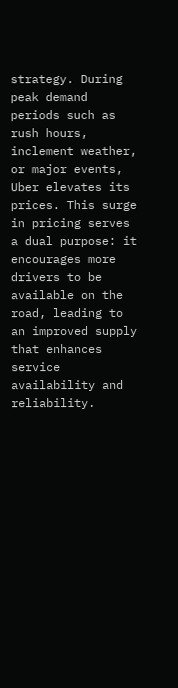strategy. During peak demand periods such as rush hours, inclement weather, or major events, Uber elevates its prices. This surge in pricing serves a dual purpose: it encourages more drivers to be available on the road, leading to an improved supply that enhances service availability and reliability.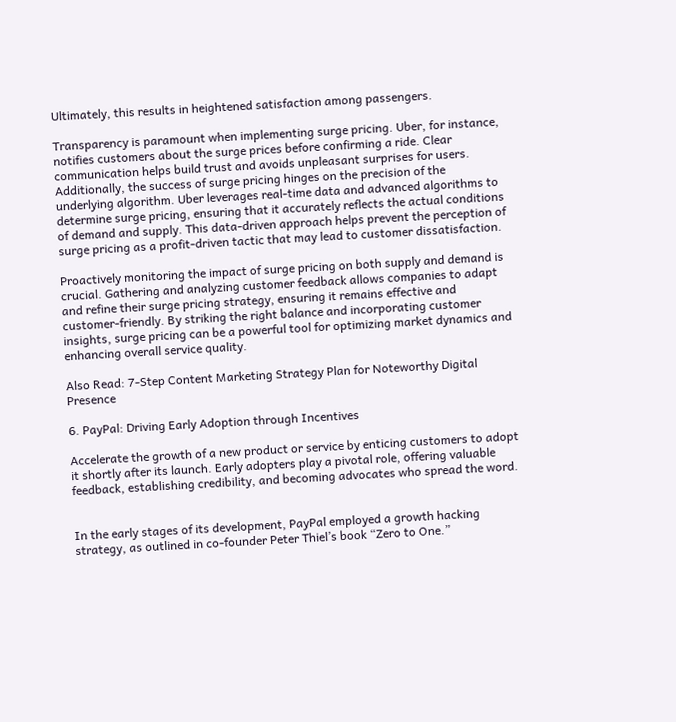Ultimately, this results in heightened satisfaction among passengers.

Transparency is paramount when implementing surge pricing. Uber, for instance, notifies customers about the surge prices before confirming a ride. Clear communication helps build trust and avoids unpleasant surprises for users. Additionally, the success of surge pricing hinges on the precision of the underlying algorithm. Uber leverages real-time data and advanced algorithms to determine surge pricing, ensuring that it accurately reflects the actual conditions of demand and supply. This data-driven approach helps prevent the perception of surge pricing as a profit-driven tactic that may lead to customer dissatisfaction.

Proactively monitoring the impact of surge pricing on both supply and demand is crucial. Gathering and analyzing customer feedback allows companies to adapt and refine their surge pricing strategy, ensuring it remains effective and customer-friendly. By striking the right balance and incorporating customer insights, surge pricing can be a powerful tool for optimizing market dynamics and enhancing overall service quality.

Also Read: 7-Step Content Marketing Strategy Plan for Noteworthy Digital Presence

6. PayPal: Driving Early Adoption through Incentives

Accelerate the growth of a new product or service by enticing customers to adopt it shortly after its launch. Early adopters play a pivotal role, offering valuable feedback, establishing credibility, and becoming advocates who spread the word.


In the early stages of its development, PayPal employed a growth hacking strategy, as outlined in co-founder Peter Thiel’s book “Zero to One.”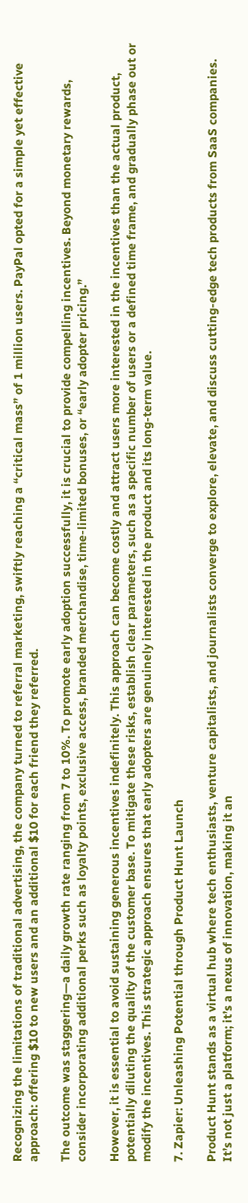Recognizing the limitations of traditional advertising, the company turned to referral marketing, swiftly reaching a “critical mass” of 1 million users. PayPal opted for a simple yet effective approach: offering $10 to new users and an additional $10 for each friend they referred.

The outcome was staggering—a daily growth rate ranging from 7 to 10%. To promote early adoption successfully, it is crucial to provide compelling incentives. Beyond monetary rewards, consider incorporating additional perks such as loyalty points, exclusive access, branded merchandise, time-limited bonuses, or “early adopter pricing.”

However, it is essential to avoid sustaining generous incentives indefinitely. This approach can become costly and attract users more interested in the incentives than the actual product, potentially diluting the quality of the customer base. To mitigate these risks, establish clear parameters, such as a specific number of users or a defined time frame, and gradually phase out or modify the incentives. This strategic approach ensures that early adopters are genuinely interested in the product and its long-term value.

7. Zapier: Unleashing Potential through Product Hunt Launch

Product Hunt stands as a virtual hub where tech enthusiasts, venture capitalists, and journalists converge to explore, elevate, and discuss cutting-edge tech products from SaaS companies. It’s not just a platform; it’s a nexus of innovation, making it an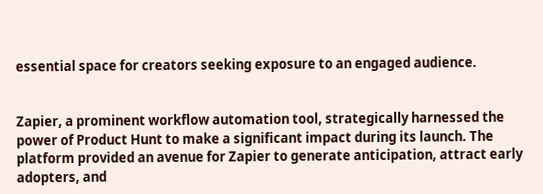essential space for creators seeking exposure to an engaged audience.


Zapier, a prominent workflow automation tool, strategically harnessed the power of Product Hunt to make a significant impact during its launch. The platform provided an avenue for Zapier to generate anticipation, attract early adopters, and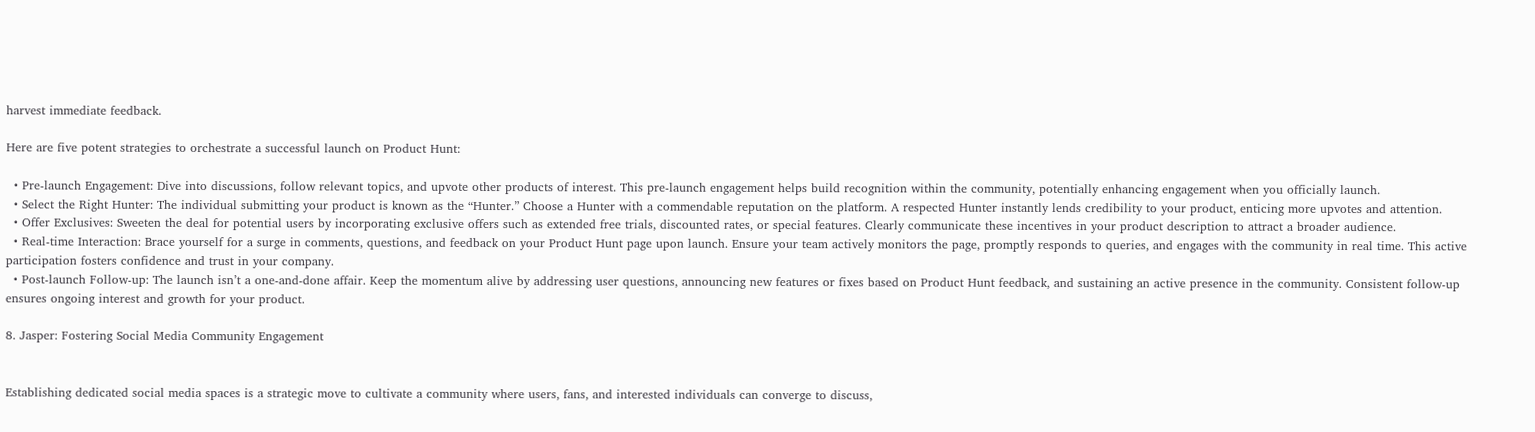harvest immediate feedback.

Here are five potent strategies to orchestrate a successful launch on Product Hunt:

  • Pre-launch Engagement: Dive into discussions, follow relevant topics, and upvote other products of interest. This pre-launch engagement helps build recognition within the community, potentially enhancing engagement when you officially launch.
  • Select the Right Hunter: The individual submitting your product is known as the “Hunter.” Choose a Hunter with a commendable reputation on the platform. A respected Hunter instantly lends credibility to your product, enticing more upvotes and attention.
  • Offer Exclusives: Sweeten the deal for potential users by incorporating exclusive offers such as extended free trials, discounted rates, or special features. Clearly communicate these incentives in your product description to attract a broader audience.
  • Real-time Interaction: Brace yourself for a surge in comments, questions, and feedback on your Product Hunt page upon launch. Ensure your team actively monitors the page, promptly responds to queries, and engages with the community in real time. This active participation fosters confidence and trust in your company.
  • Post-launch Follow-up: The launch isn’t a one-and-done affair. Keep the momentum alive by addressing user questions, announcing new features or fixes based on Product Hunt feedback, and sustaining an active presence in the community. Consistent follow-up ensures ongoing interest and growth for your product.

8. Jasper: Fostering Social Media Community Engagement


Establishing dedicated social media spaces is a strategic move to cultivate a community where users, fans, and interested individuals can converge to discuss,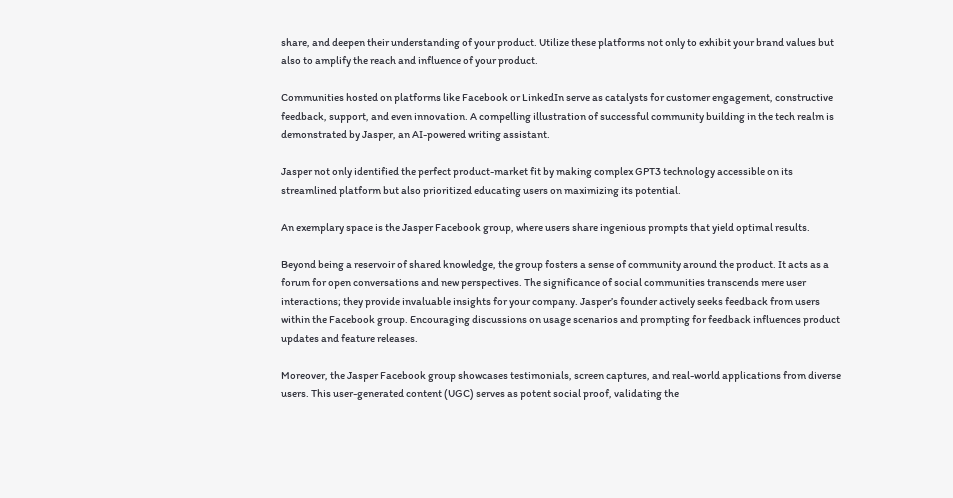share, and deepen their understanding of your product. Utilize these platforms not only to exhibit your brand values but also to amplify the reach and influence of your product.

Communities hosted on platforms like Facebook or LinkedIn serve as catalysts for customer engagement, constructive feedback, support, and even innovation. A compelling illustration of successful community building in the tech realm is demonstrated by Jasper, an AI-powered writing assistant.

Jasper not only identified the perfect product-market fit by making complex GPT3 technology accessible on its streamlined platform but also prioritized educating users on maximizing its potential.

An exemplary space is the Jasper Facebook group, where users share ingenious prompts that yield optimal results.

Beyond being a reservoir of shared knowledge, the group fosters a sense of community around the product. It acts as a forum for open conversations and new perspectives. The significance of social communities transcends mere user interactions; they provide invaluable insights for your company. Jasper’s founder actively seeks feedback from users within the Facebook group. Encouraging discussions on usage scenarios and prompting for feedback influences product updates and feature releases.

Moreover, the Jasper Facebook group showcases testimonials, screen captures, and real-world applications from diverse users. This user-generated content (UGC) serves as potent social proof, validating the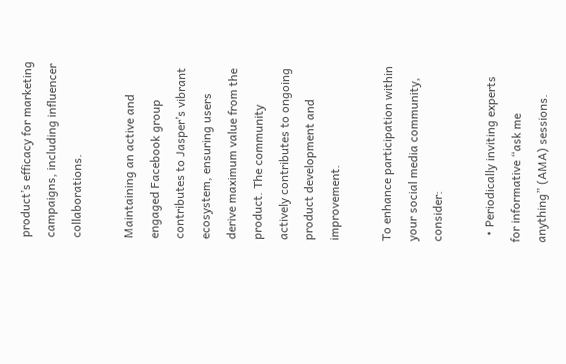product’s efficacy for marketing campaigns, including influencer collaborations.

Maintaining an active and engaged Facebook group contributes to Jasper’s vibrant ecosystem, ensuring users derive maximum value from the product. The community actively contributes to ongoing product development and improvement.

To enhance participation within your social media community, consider:

  • Periodically inviting experts for informative “ask me anything” (AMA) sessions.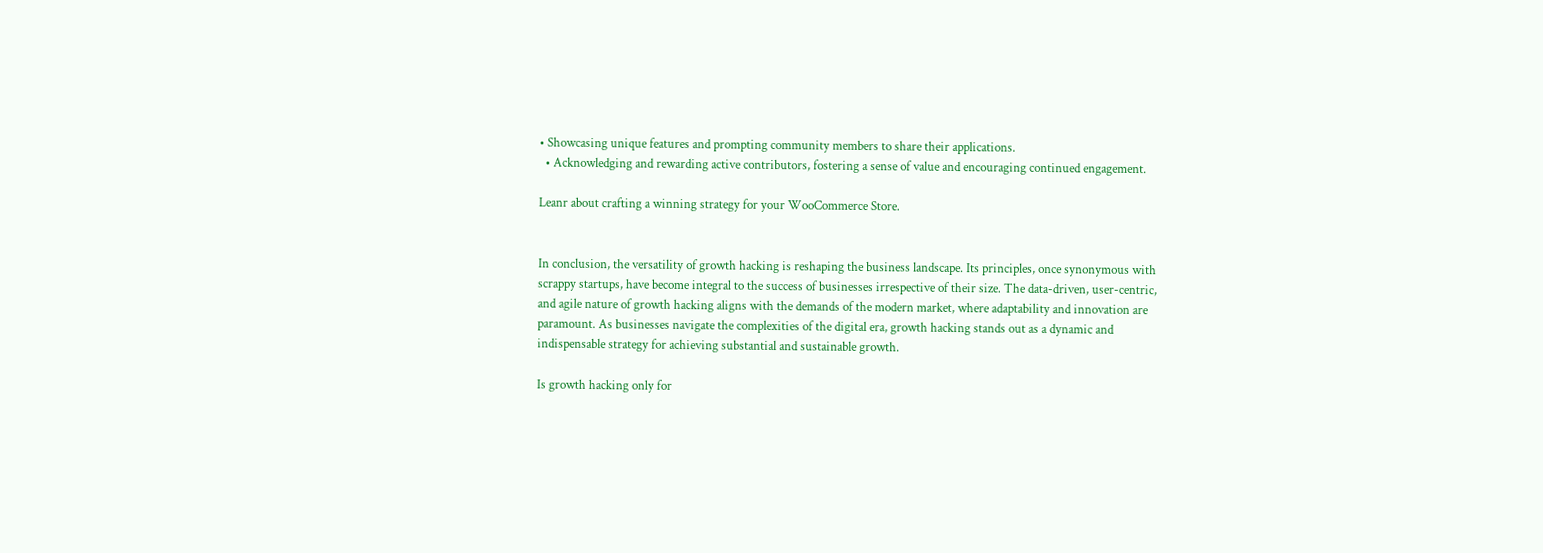• Showcasing unique features and prompting community members to share their applications.
  • Acknowledging and rewarding active contributors, fostering a sense of value and encouraging continued engagement.

Leanr about crafting a winning strategy for your WooCommerce Store.


In conclusion, the versatility of growth hacking is reshaping the business landscape. Its principles, once synonymous with scrappy startups, have become integral to the success of businesses irrespective of their size. The data-driven, user-centric, and agile nature of growth hacking aligns with the demands of the modern market, where adaptability and innovation are paramount. As businesses navigate the complexities of the digital era, growth hacking stands out as a dynamic and indispensable strategy for achieving substantial and sustainable growth.

Is growth hacking only for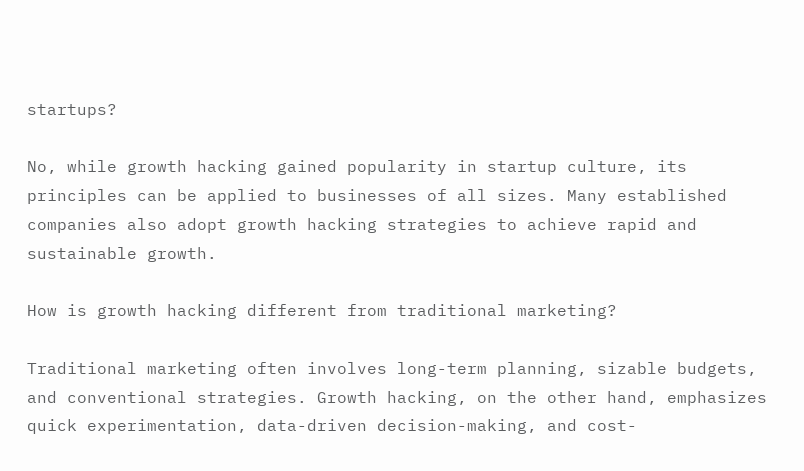startups?

No, while growth hacking gained popularity in startup culture, its principles can be applied to businesses of all sizes. Many established companies also adopt growth hacking strategies to achieve rapid and sustainable growth.

How is growth hacking different from traditional marketing?

Traditional marketing often involves long-term planning, sizable budgets, and conventional strategies. Growth hacking, on the other hand, emphasizes quick experimentation, data-driven decision-making, and cost-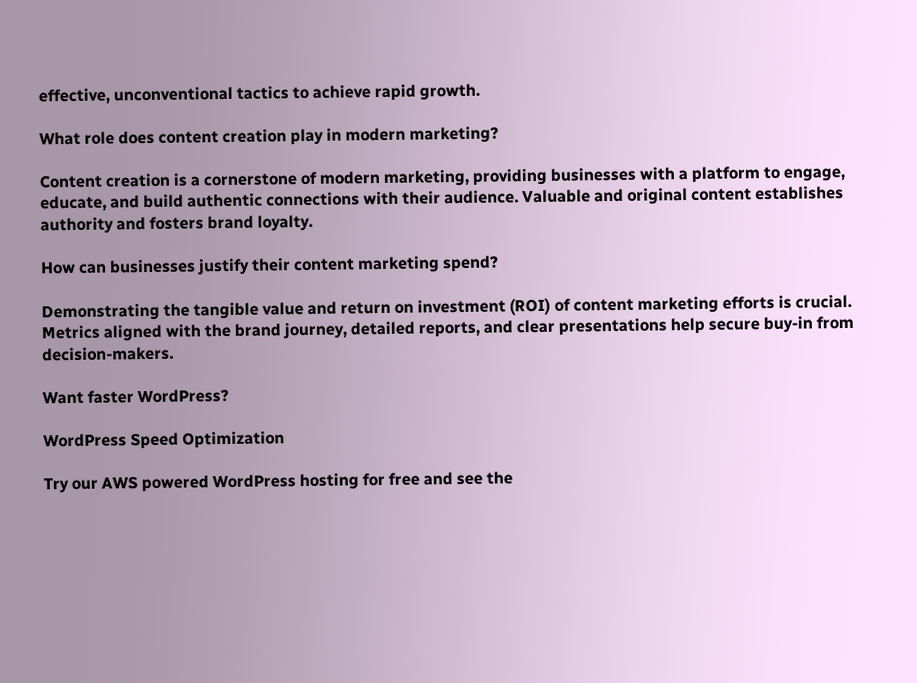effective, unconventional tactics to achieve rapid growth.

What role does content creation play in modern marketing?

Content creation is a cornerstone of modern marketing, providing businesses with a platform to engage, educate, and build authentic connections with their audience. Valuable and original content establishes authority and fosters brand loyalty.

How can businesses justify their content marketing spend?

Demonstrating the tangible value and return on investment (ROI) of content marketing efforts is crucial. Metrics aligned with the brand journey, detailed reports, and clear presentations help secure buy-in from decision-makers.

Want faster WordPress?

WordPress Speed Optimization

Try our AWS powered WordPress hosting for free and see the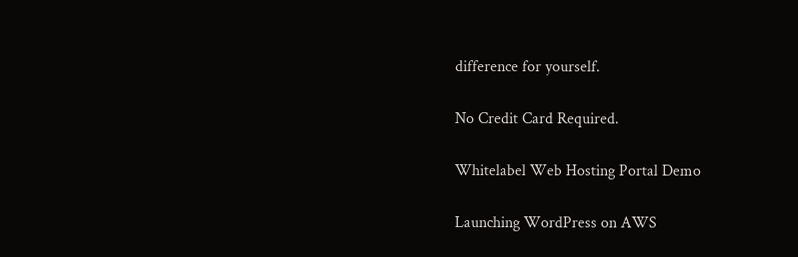difference for yourself.

No Credit Card Required.

Whitelabel Web Hosting Portal Demo

Launching WordPress on AWS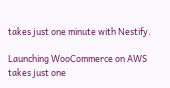takes just one minute with Nestify.

Launching WooCommerce on AWS takes just one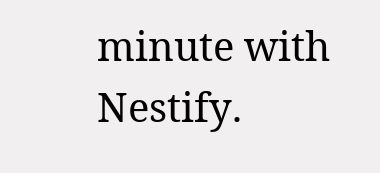minute with Nestify.